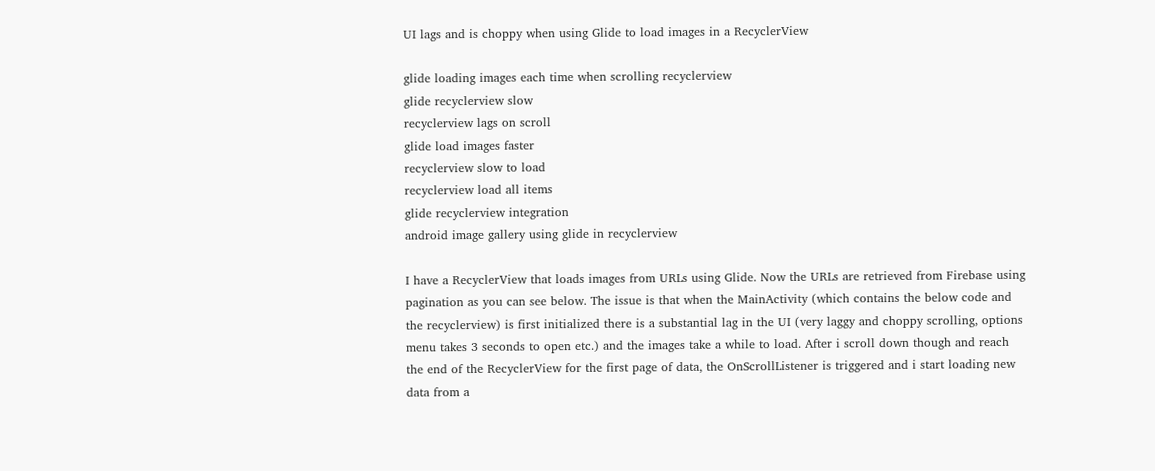UI lags and is choppy when using Glide to load images in a RecyclerView

glide loading images each time when scrolling recyclerview
glide recyclerview slow
recyclerview lags on scroll
glide load images faster
recyclerview slow to load
recyclerview load all items
glide recyclerview integration
android image gallery using glide in recyclerview

I have a RecyclerView that loads images from URLs using Glide. Now the URLs are retrieved from Firebase using pagination as you can see below. The issue is that when the MainActivity (which contains the below code and the recyclerview) is first initialized there is a substantial lag in the UI (very laggy and choppy scrolling, options menu takes 3 seconds to open etc.) and the images take a while to load. After i scroll down though and reach the end of the RecyclerView for the first page of data, the OnScrollListener is triggered and i start loading new data from a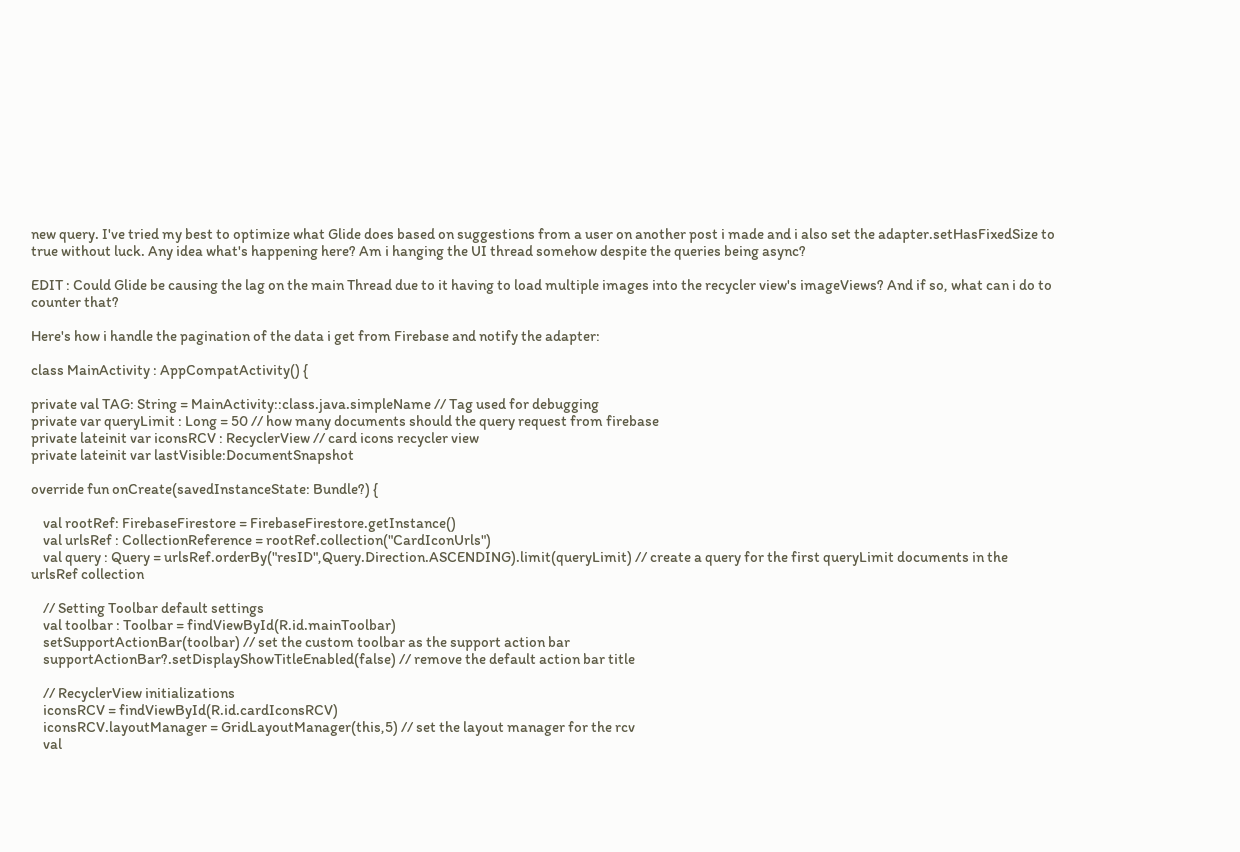new query. I've tried my best to optimize what Glide does based on suggestions from a user on another post i made and i also set the adapter.setHasFixedSize to true without luck. Any idea what's happening here? Am i hanging the UI thread somehow despite the queries being async?

EDIT : Could Glide be causing the lag on the main Thread due to it having to load multiple images into the recycler view's imageViews? And if so, what can i do to counter that?

Here's how i handle the pagination of the data i get from Firebase and notify the adapter:

class MainActivity : AppCompatActivity() {

private val TAG: String = MainActivity::class.java.simpleName // Tag used for debugging
private var queryLimit : Long = 50 // how many documents should the query request from firebase
private lateinit var iconsRCV : RecyclerView // card icons recycler view
private lateinit var lastVisible:DocumentSnapshot

override fun onCreate(savedInstanceState: Bundle?) {

    val rootRef: FirebaseFirestore = FirebaseFirestore.getInstance()
    val urlsRef : CollectionReference = rootRef.collection("CardIconUrls")
    val query : Query = urlsRef.orderBy("resID",Query.Direction.ASCENDING).limit(queryLimit) // create a query for the first queryLimit documents in the urlsRef collection

    // Setting Toolbar default settings
    val toolbar : Toolbar = findViewById(R.id.mainToolbar)
    setSupportActionBar(toolbar) // set the custom toolbar as the support action bar
    supportActionBar?.setDisplayShowTitleEnabled(false) // remove the default action bar title

    // RecyclerView initializations
    iconsRCV = findViewById(R.id.cardIconsRCV)
    iconsRCV.layoutManager = GridLayoutManager(this,5) // set the layout manager for the rcv
    val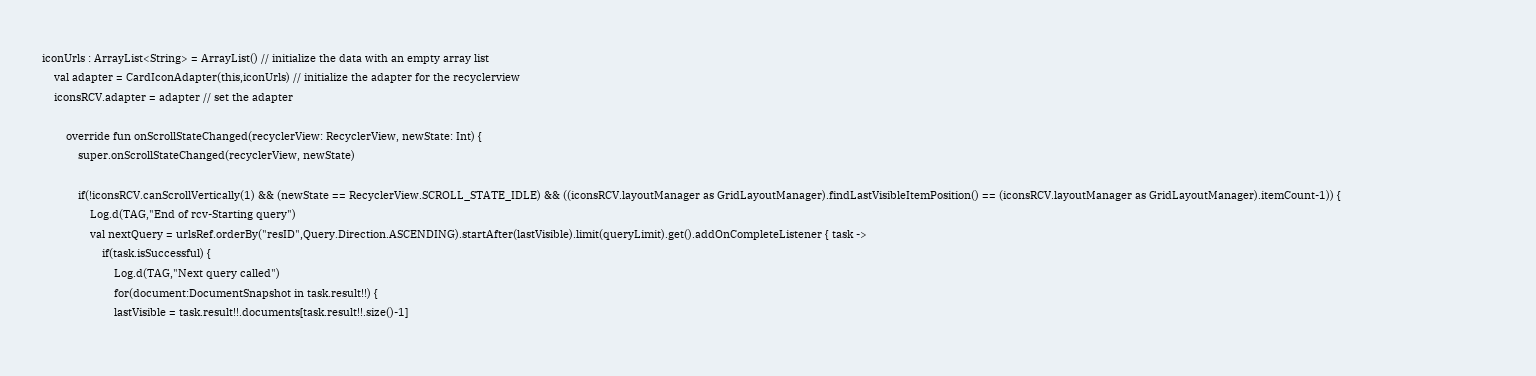iconUrls : ArrayList<String> = ArrayList() // initialize the data with an empty array list
    val adapter = CardIconAdapter(this,iconUrls) // initialize the adapter for the recyclerview
    iconsRCV.adapter = adapter // set the adapter

        override fun onScrollStateChanged(recyclerView: RecyclerView, newState: Int) {
            super.onScrollStateChanged(recyclerView, newState)

            if(!iconsRCV.canScrollVertically(1) && (newState == RecyclerView.SCROLL_STATE_IDLE) && ((iconsRCV.layoutManager as GridLayoutManager).findLastVisibleItemPosition() == (iconsRCV.layoutManager as GridLayoutManager).itemCount-1)) {
                Log.d(TAG,"End of rcv-Starting query")
                val nextQuery = urlsRef.orderBy("resID",Query.Direction.ASCENDING).startAfter(lastVisible).limit(queryLimit).get().addOnCompleteListener { task ->
                    if(task.isSuccessful) {
                        Log.d(TAG,"Next query called")
                        for(document:DocumentSnapshot in task.result!!) {
                        lastVisible = task.result!!.documents[task.result!!.size()-1]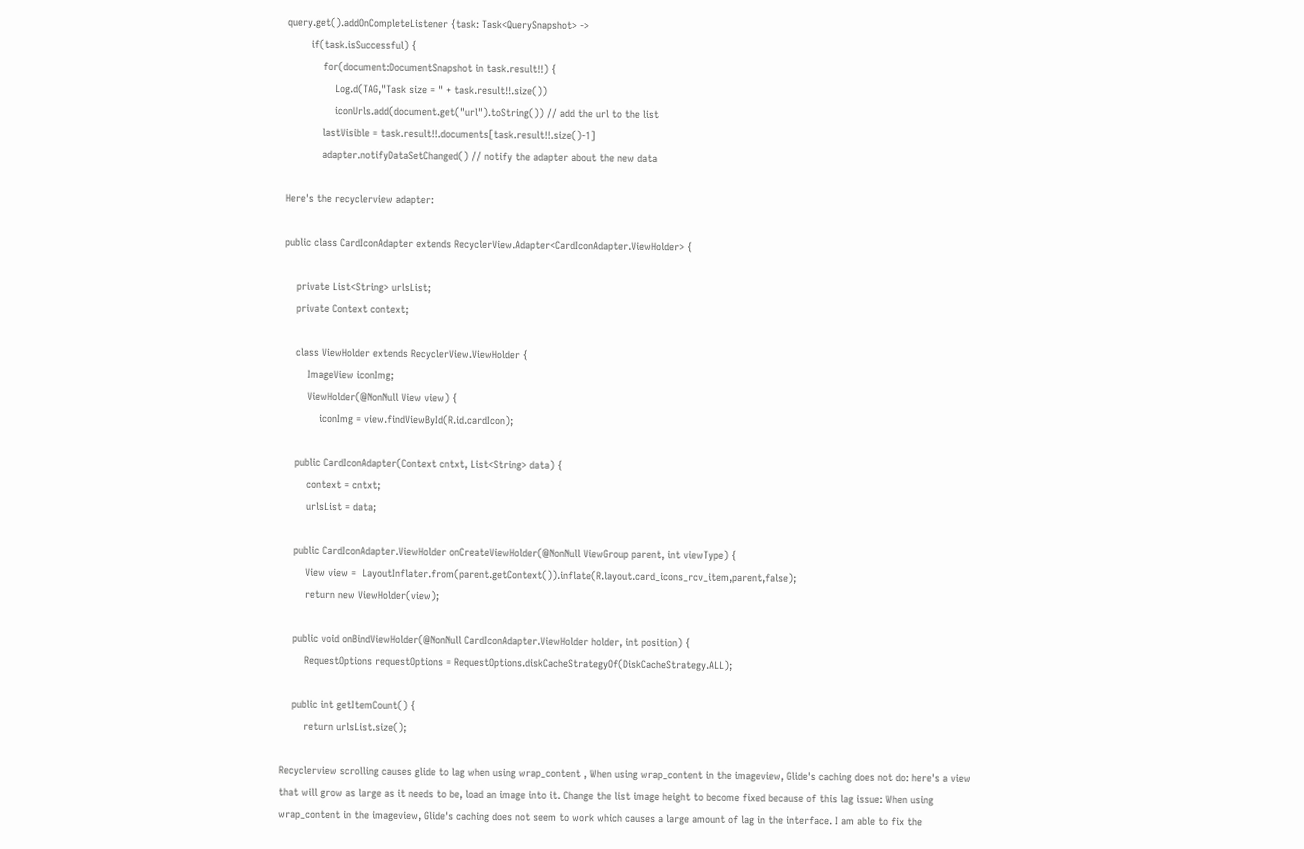query.get().addOnCompleteListener {task: Task<QuerySnapshot> ->
        if(task.isSuccessful) {
            for(document:DocumentSnapshot in task.result!!) {
                Log.d(TAG,"Task size = " + task.result!!.size())
                iconUrls.add(document.get("url").toString()) // add the url to the list
            lastVisible = task.result!!.documents[task.result!!.size()-1]
            adapter.notifyDataSetChanged() // notify the adapter about the new data

Here's the recyclerview adapter:

public class CardIconAdapter extends RecyclerView.Adapter<CardIconAdapter.ViewHolder> {

    private List<String> urlsList;
    private Context context;

    class ViewHolder extends RecyclerView.ViewHolder {
        ImageView iconImg;
        ViewHolder(@NonNull View view) {
            iconImg = view.findViewById(R.id.cardIcon);

    public CardIconAdapter(Context cntxt, List<String> data) {
        context = cntxt;
        urlsList = data;

    public CardIconAdapter.ViewHolder onCreateViewHolder(@NonNull ViewGroup parent, int viewType) {
        View view =  LayoutInflater.from(parent.getContext()).inflate(R.layout.card_icons_rcv_item,parent,false);
        return new ViewHolder(view);

    public void onBindViewHolder(@NonNull CardIconAdapter.ViewHolder holder, int position) {
        RequestOptions requestOptions = RequestOptions.diskCacheStrategyOf(DiskCacheStrategy.ALL);

    public int getItemCount() {
        return urlsList.size();

Recyclerview scrolling causes glide to lag when using wrap_content , When using wrap_content in the imageview, Glide's caching does not do: here's a view that will grow as large as it needs to be, load an image into it. Change the list image height to become fixed because of this lag issue: When using wrap_content in the imageview, Glide's caching does not seem to work which causes a large amount of lag in the interface. I am able to fix the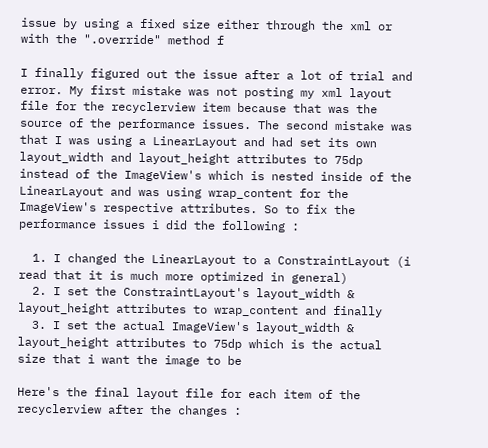issue by using a fixed size either through the xml or with the ".override" method f

I finally figured out the issue after a lot of trial and error. My first mistake was not posting my xml layout file for the recyclerview item because that was the source of the performance issues. The second mistake was that I was using a LinearLayout and had set its own layout_width and layout_height attributes to 75dp instead of the ImageView's which is nested inside of the LinearLayout and was using wrap_content for the ImageView's respective attributes. So to fix the performance issues i did the following :

  1. I changed the LinearLayout to a ConstraintLayout (i read that it is much more optimized in general)
  2. I set the ConstraintLayout's layout_width & layout_height attributes to wrap_content and finally
  3. I set the actual ImageView's layout_width & layout_height attributes to 75dp which is the actual size that i want the image to be

Here's the final layout file for each item of the recyclerview after the changes :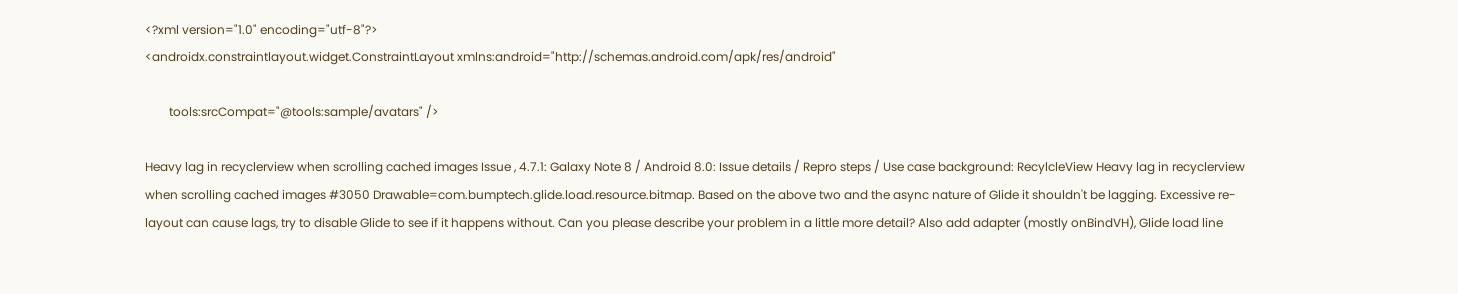<?xml version="1.0" encoding="utf-8"?>
<androidx.constraintlayout.widget.ConstraintLayout xmlns:android="http://schemas.android.com/apk/res/android"

        tools:srcCompat="@tools:sample/avatars" />

Heavy lag in recyclerview when scrolling cached images Issue , 4.7.1: Galaxy Note 8 / Android 8.0: Issue details / Repro steps / Use case background: RecylcleView Heavy lag in recyclerview when scrolling cached images #3050 Drawable=com.bumptech.glide.load.resource.bitmap. Based on the above two and the async nature of Glide it shouldn't be lagging. Excessive re-layout can cause lags, try to disable Glide to see if it happens without. Can you please describe your problem in a little more detail? Also add adapter (mostly onBindVH), Glide load line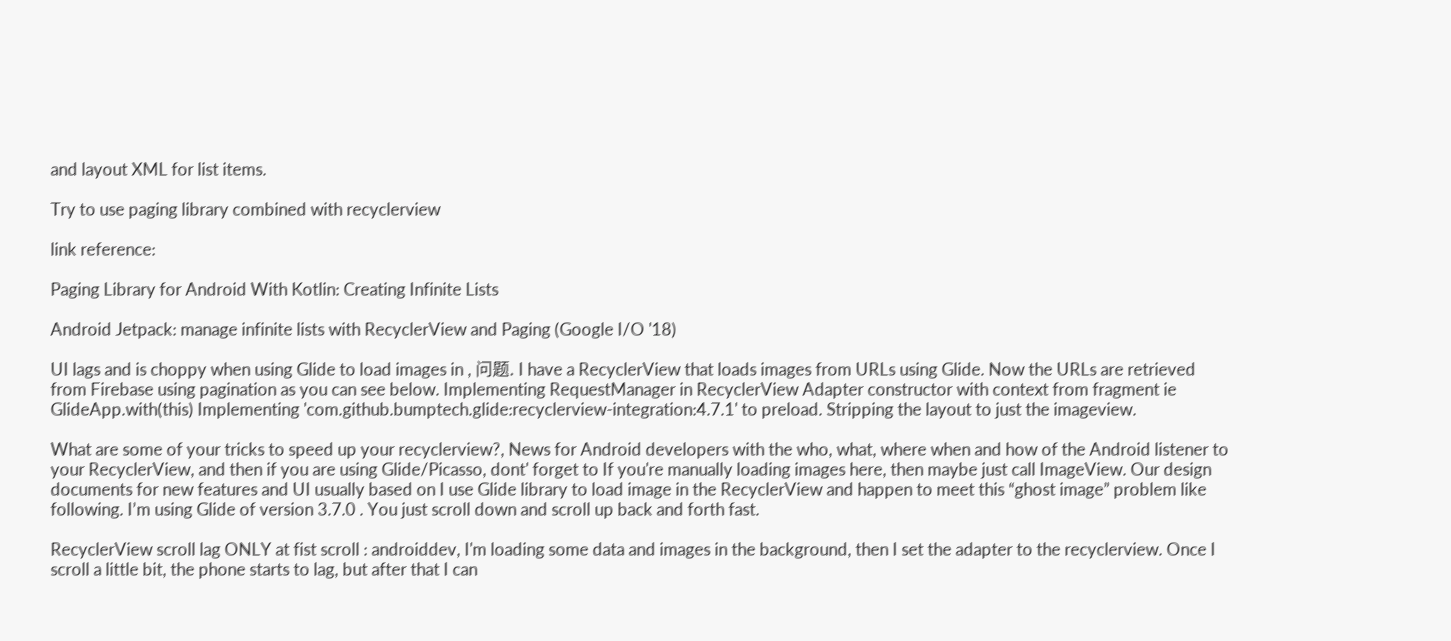and layout XML for list items.

Try to use paging library combined with recyclerview

link reference:

Paging Library for Android With Kotlin: Creating Infinite Lists

Android Jetpack: manage infinite lists with RecyclerView and Paging (Google I/O '18)

UI lags and is choppy when using Glide to load images in , 问题. I have a RecyclerView that loads images from URLs using Glide. Now the URLs are retrieved from Firebase using pagination as you can see below. Implementing RequestManager in RecyclerView Adapter constructor with context from fragment ie GlideApp.with(this) Implementing 'com.github.bumptech.glide:recyclerview-integration:4.7.1' to preload. Stripping the layout to just the imageview.

What are some of your tricks to speed up your recyclerview?, News for Android developers with the who, what, where when and how of the Android listener to your RecyclerView, and then if you are using Glide/Picasso, dont' forget to If you're manually loading images here, then maybe just call ImageView. Our design documents for new features and UI usually based on I use Glide library to load image in the RecyclerView and happen to meet this “ghost image” problem like following. I’m using Glide of version 3.7.0 . You just scroll down and scroll up back and forth fast.

RecyclerView scroll lag ONLY at fist scroll : androiddev, I'm loading some data and images in the background, then I set the adapter to the recyclerview. Once I scroll a little bit, the phone starts to lag, but after that I can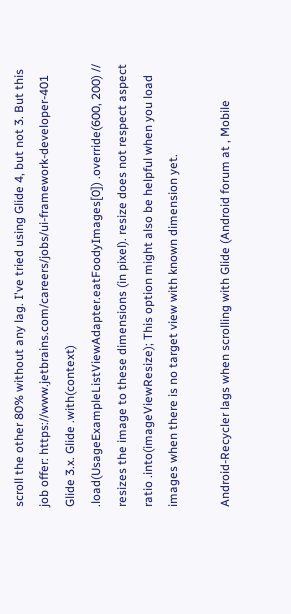scroll the other 80% without any lag. I've tried using Glide 4, but not 3. But this job offer: https://www.jetbrains.com/careers/jobs/ui-framework-developer-401 Glide 3.x. Glide .with(context) .load(UsageExampleListViewAdapter.eatFoodyImages[0]) .override(600, 200) // resizes the image to these dimensions (in pixel). resize does not respect aspect ratio .into(imageViewResize); This option might also be helpful when you load images when there is no target view with known dimension yet.

Android-Recycler lags when scrolling with Glide (Android forum at , Mobile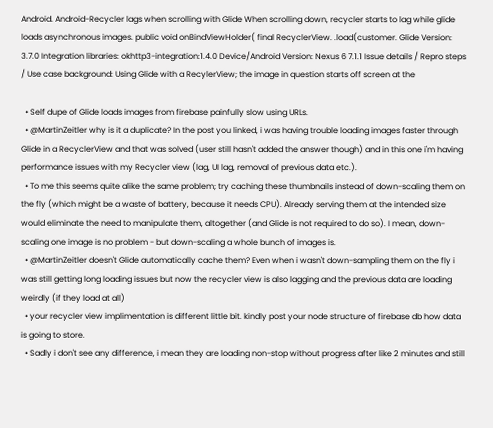Android. Android-Recycler lags when scrolling with Glide When scrolling down, recycler starts to lag while glide loads asynchronous images. public void onBindViewHolder( final RecyclerView. .load(customer. Glide Version: 3.7.0 Integration libraries: okhttp3-integration:1.4.0 Device/Android Version: Nexus 6 7.1.1 Issue details / Repro steps / Use case background: Using Glide with a RecylerView; the image in question starts off screen at the

  • Self dupe of Glide loads images from firebase painfully slow using URLs.
  • @MartinZeitler why is it a duplicate? In the post you linked, i was having trouble loading images faster through Glide in a RecyclerView and that was solved (user still hasn't added the answer though) and in this one i'm having performance issues with my Recycler view (lag, UI lag, removal of previous data etc.).
  • To me this seems quite alike the same problem; try caching these thumbnails instead of down-scaling them on the fly (which might be a waste of battery, because it needs CPU). Already serving them at the intended size would eliminate the need to manipulate them, altogether (and Glide is not required to do so). I mean, down-scaling one image is no problem - but down-scaling a whole bunch of images is.
  • @MartinZeitler doesn't Glide automatically cache them? Even when i wasn't down-sampling them on the fly i was still getting long loading issues but now the recycler view is also lagging and the previous data are loading weirdly (if they load at all)
  • your recycler view implimentation is different little bit. kindly post your node structure of firebase db how data is going to store.
  • Sadly i don't see any difference, i mean they are loading non-stop without progress after like 2 minutes and still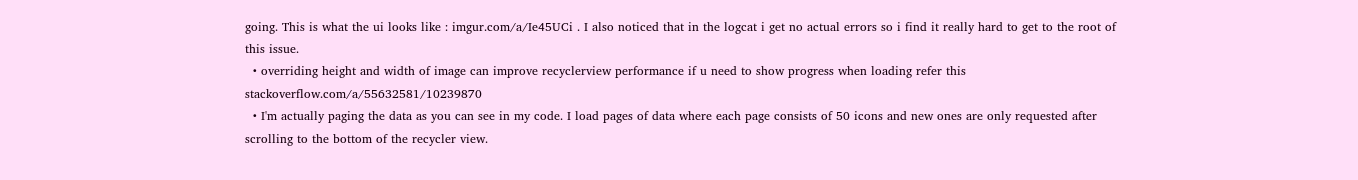going. This is what the ui looks like : imgur.com/a/Ie45UCi . I also noticed that in the logcat i get no actual errors so i find it really hard to get to the root of this issue.
  • overriding height and width of image can improve recyclerview performance if u need to show progress when loading refer this stackoverflow.com/a/55632581/10239870
  • I'm actually paging the data as you can see in my code. I load pages of data where each page consists of 50 icons and new ones are only requested after scrolling to the bottom of the recycler view.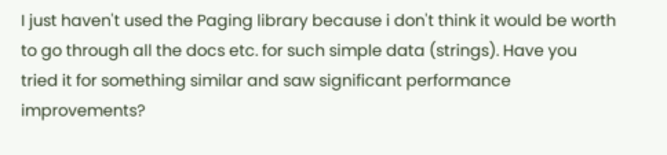I just haven't used the Paging library because i don't think it would be worth to go through all the docs etc. for such simple data (strings). Have you tried it for something similar and saw significant performance improvements?